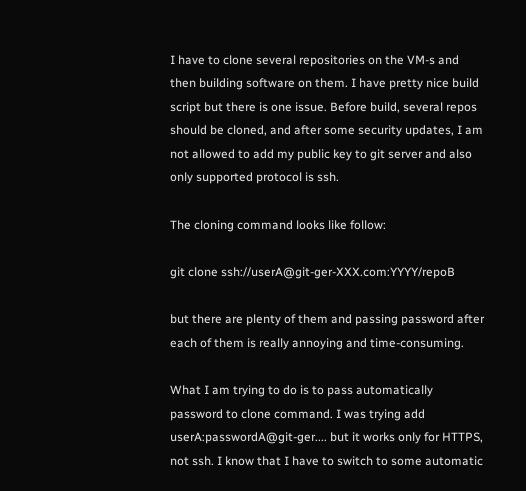I have to clone several repositories on the VM-s and then building software on them. I have pretty nice build script but there is one issue. Before build, several repos should be cloned, and after some security updates, I am not allowed to add my public key to git server and also only supported protocol is ssh.

The cloning command looks like follow:

git clone ssh://userA@git-ger-XXX.com:YYYY/repoB

but there are plenty of them and passing password after each of them is really annoying and time-consuming.

What I am trying to do is to pass automatically password to clone command. I was trying add userA:passwordA@git-ger.... but it works only for HTTPS, not ssh. I know that I have to switch to some automatic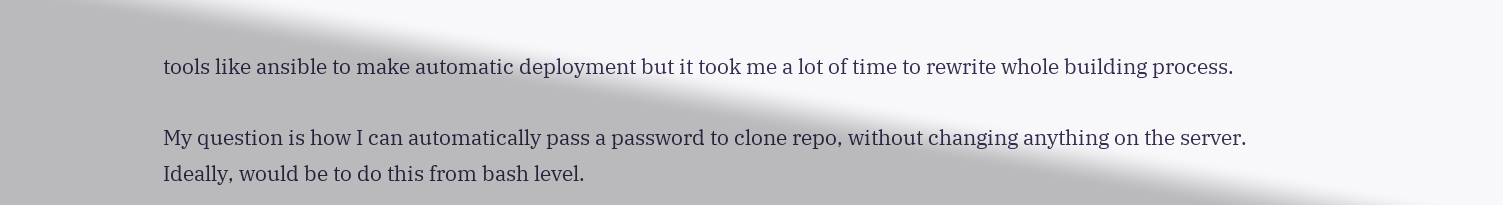tools like ansible to make automatic deployment but it took me a lot of time to rewrite whole building process.

My question is how I can automatically pass a password to clone repo, without changing anything on the server. Ideally, would be to do this from bash level.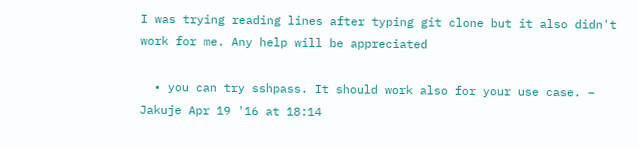I was trying reading lines after typing git clone but it also didn't work for me. Any help will be appreciated

  • you can try sshpass. It should work also for your use case. – Jakuje Apr 19 '16 at 18:14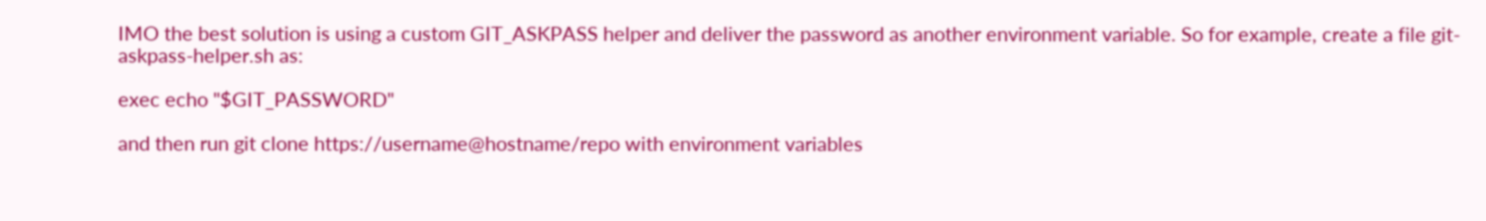IMO the best solution is using a custom GIT_ASKPASS helper and deliver the password as another environment variable. So for example, create a file git-askpass-helper.sh as:

exec echo "$GIT_PASSWORD"

and then run git clone https://username@hostname/repo with environment variables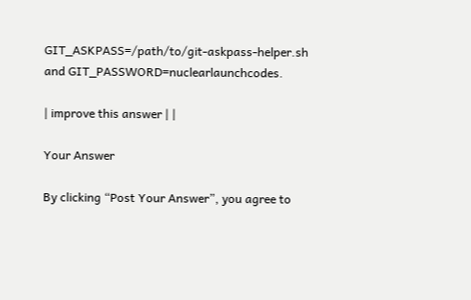GIT_ASKPASS=/path/to/git-askpass-helper.sh and GIT_PASSWORD=nuclearlaunchcodes.

| improve this answer | |

Your Answer

By clicking “Post Your Answer”, you agree to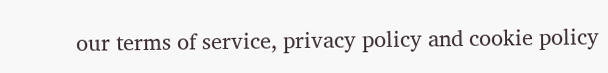our terms of service, privacy policy and cookie policy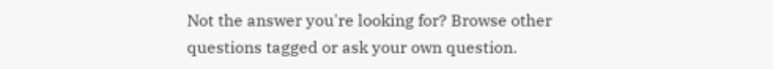Not the answer you're looking for? Browse other questions tagged or ask your own question.